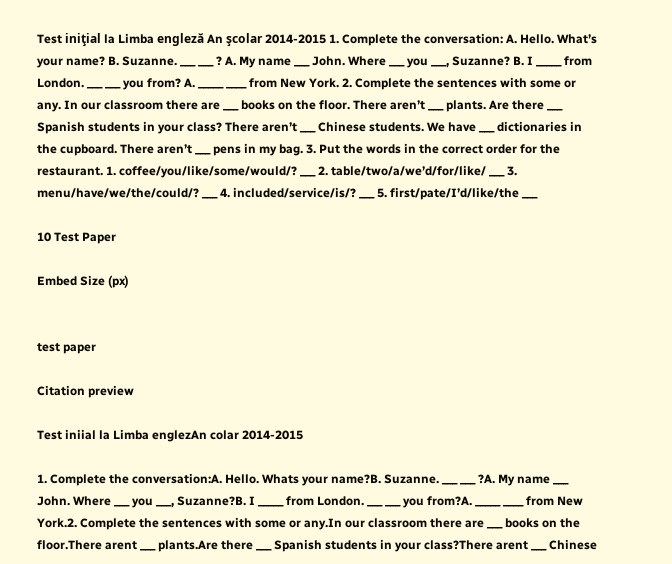Test iniţial la Limba engleză An şcolar 2014-2015 1. Complete the conversation: A. Hello. What’s your name? B. Suzanne. ___ ___ ? A. My name ___ John. Where ___ you ___, Suzanne? B. I _____ from London. ___ ___ you from? A. _____ ____ from New York. 2. Complete the sentences with some or any. In our classroom there are ___ books on the floor. There aren’t ___ plants. Are there ___ Spanish students in your class? There aren’t ___ Chinese students. We have ___ dictionaries in the cupboard. There aren’t ___ pens in my bag. 3. Put the words in the correct order for the restaurant. 1. coffee/you/like/some/would/? ___ 2. table/two/a/we’d/for/like/ ___ 3. menu/have/we/the/could/? ___ 4. included/service/is/? ___ 5. first/pate/I’d/like/the ___

10 Test Paper

Embed Size (px)


test paper

Citation preview

Test iniial la Limba englezAn colar 2014-2015

1. Complete the conversation:A. Hello. Whats your name?B. Suzanne. ___ ___ ?A. My name ___ John. Where ___ you ___, Suzanne?B. I _____ from London. ___ ___ you from?A. _____ ____ from New York.2. Complete the sentences with some or any.In our classroom there are ___ books on the floor.There arent ___ plants.Are there ___ Spanish students in your class?There arent ___ Chinese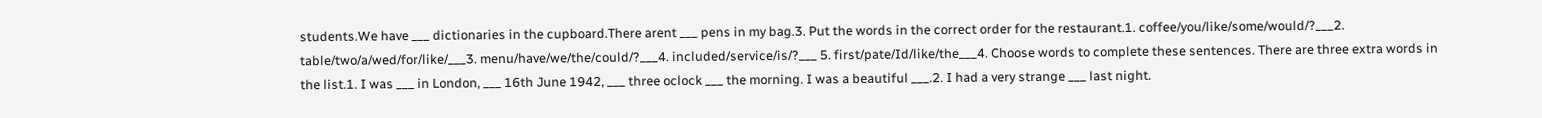students.We have ___ dictionaries in the cupboard.There arent ___ pens in my bag.3. Put the words in the correct order for the restaurant.1. coffee/you/like/some/would/?___2. table/two/a/wed/for/like/___3. menu/have/we/the/could/?___4. included/service/is/?___ 5. first/pate/Id/like/the___4. Choose words to complete these sentences. There are three extra words in the list.1. I was ___ in London, ___ 16th June 1942, ___ three oclock ___ the morning. I was a beautiful ___.2. I had a very strange ___ last night.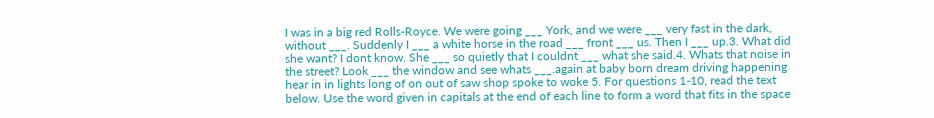I was in a big red Rolls-Royce. We were going ___ York, and we were ___ very fast in the dark, without ___. Suddenly I ___ a white horse in the road ___ front ___ us. Then I ___ up.3. What did she want? I dont know. She ___ so quietly that I couldnt ___ what she said.4. Whats that noise in the street? Look ___ the window and see whats ___.again at baby born dream driving happening hear in in lights long of on out of saw shop spoke to woke 5. For questions 1-10, read the text below. Use the word given in capitals at the end of each line to form a word that fits in the space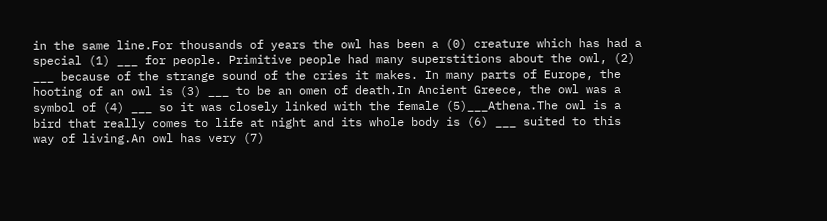in the same line.For thousands of years the owl has been a (0) creature which has had a special (1) ___ for people. Primitive people had many superstitions about the owl, (2) ___ because of the strange sound of the cries it makes. In many parts of Europe, the hooting of an owl is (3) ___ to be an omen of death.In Ancient Greece, the owl was a symbol of (4) ___ so it was closely linked with the female (5)___Athena.The owl is a bird that really comes to life at night and its whole body is (6) ___ suited to this way of living.An owl has very (7)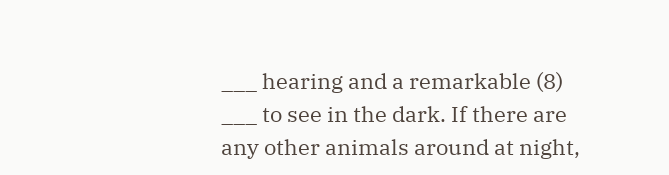___ hearing and a remarkable (8) ___ to see in the dark. If there are any other animals around at night,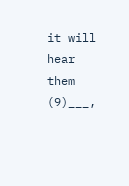it will hear them (9)___,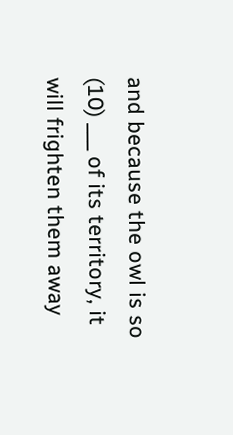and because the owl is so (10) ___ of its territory, it will frighten them away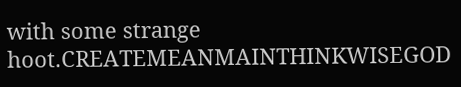with some strange hoot.CREATEMEANMAINTHINKWISEGOD